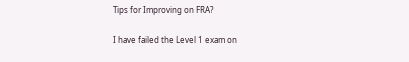Tips for Improving on FRA?

I have failed the Level 1 exam on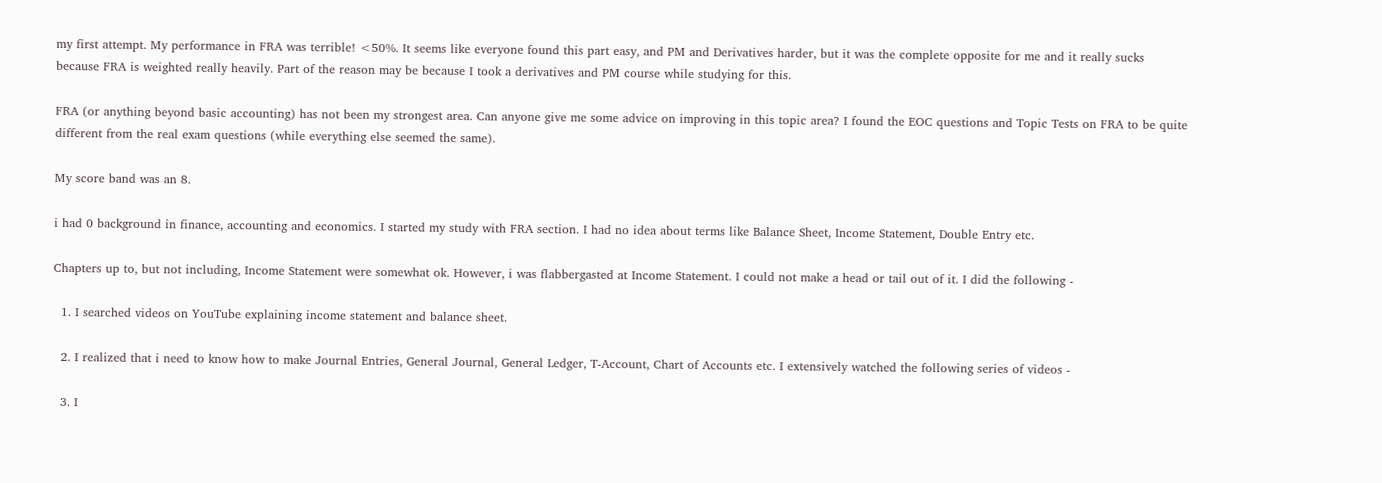my first attempt. My performance in FRA was terrible! <50%. It seems like everyone found this part easy, and PM and Derivatives harder, but it was the complete opposite for me and it really sucks because FRA is weighted really heavily. Part of the reason may be because I took a derivatives and PM course while studying for this.

FRA (or anything beyond basic accounting) has not been my strongest area. Can anyone give me some advice on improving in this topic area? I found the EOC questions and Topic Tests on FRA to be quite different from the real exam questions (while everything else seemed the same).

My score band was an 8.

i had 0 background in finance, accounting and economics. I started my study with FRA section. I had no idea about terms like Balance Sheet, Income Statement, Double Entry etc.

Chapters up to, but not including, Income Statement were somewhat ok. However, i was flabbergasted at Income Statement. I could not make a head or tail out of it. I did the following -

  1. I searched videos on YouTube explaining income statement and balance sheet.

  2. I realized that i need to know how to make Journal Entries, General Journal, General Ledger, T-Account, Chart of Accounts etc. I extensively watched the following series of videos -

  3. I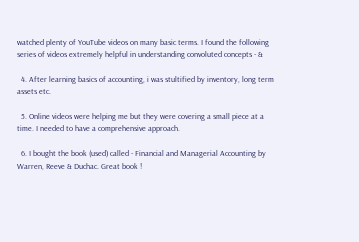watched plenty of YouTube videos on many basic terms. I found the following series of videos extremely helpful in understanding convoluted concepts - &

  4. After learning basics of accounting, i was stultified by inventory, long term assets etc.

  5. Online videos were helping me but they were covering a small piece at a time. I needed to have a comprehensive approach.

  6. I bought the book (used) called - Financial and Managerial Accounting by Warren, Reeve & Duchac. Great book !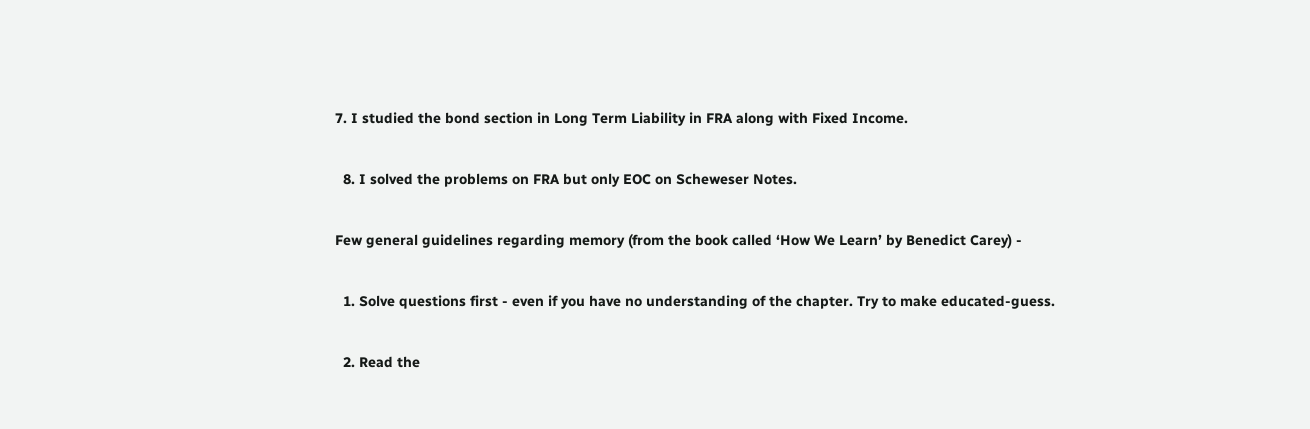7. I studied the bond section in Long Term Liability in FRA along with Fixed Income.

  8. I solved the problems on FRA but only EOC on Scheweser Notes.

Few general guidelines regarding memory (from the book called ‘How We Learn’ by Benedict Carey) -

  1. Solve questions first - even if you have no understanding of the chapter. Try to make educated-guess.

  2. Read the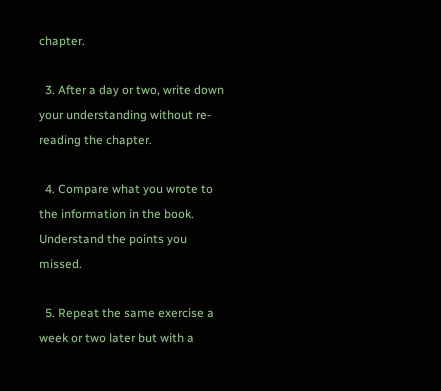chapter.

  3. After a day or two, write down your understanding without re-reading the chapter.

  4. Compare what you wrote to the information in the book. Understand the points you missed.

  5. Repeat the same exercise a week or two later but with a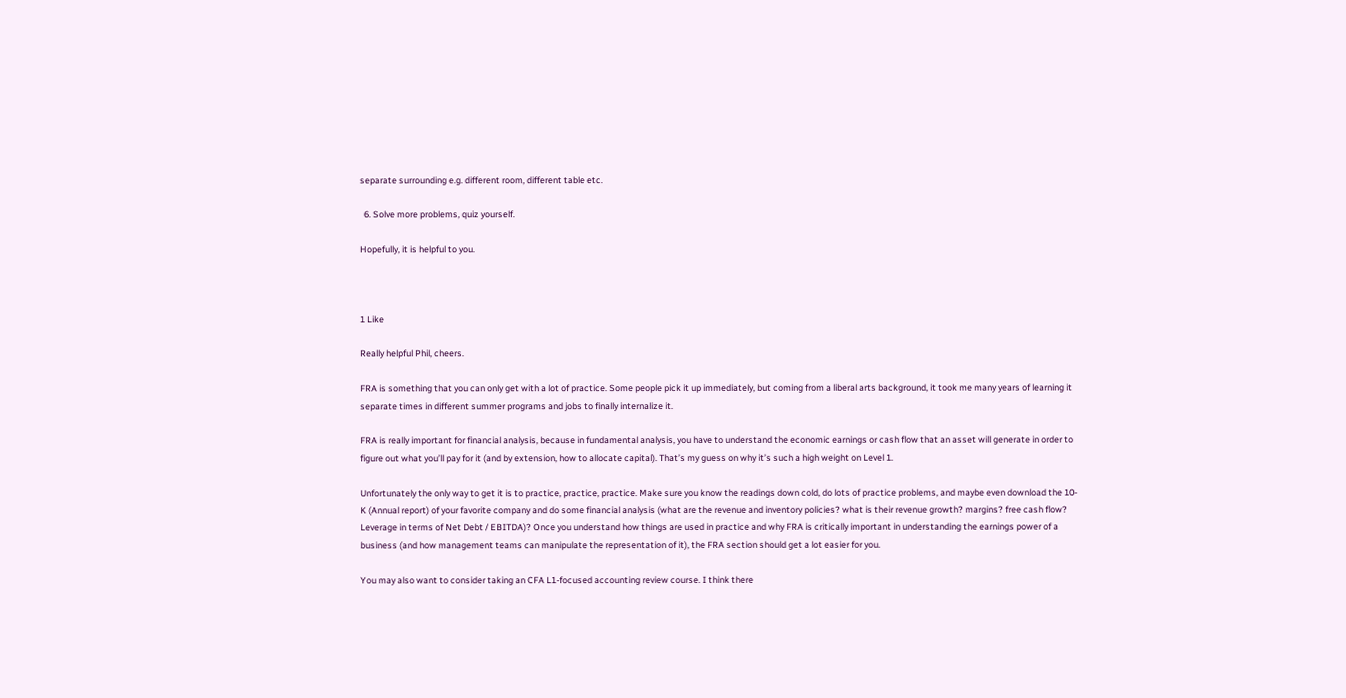separate surrounding e.g. different room, different table etc.

  6. Solve more problems, quiz yourself.

Hopefully, it is helpful to you.



1 Like

Really helpful Phil, cheers.

FRA is something that you can only get with a lot of practice. Some people pick it up immediately, but coming from a liberal arts background, it took me many years of learning it separate times in different summer programs and jobs to finally internalize it.

FRA is really important for financial analysis, because in fundamental analysis, you have to understand the economic earnings or cash flow that an asset will generate in order to figure out what you’ll pay for it (and by extension, how to allocate capital). That’s my guess on why it’s such a high weight on Level 1.

Unfortunately the only way to get it is to practice, practice, practice. Make sure you know the readings down cold, do lots of practice problems, and maybe even download the 10-K (Annual report) of your favorite company and do some financial analysis (what are the revenue and inventory policies? what is their revenue growth? margins? free cash flow? Leverage in terms of Net Debt / EBITDA)? Once you understand how things are used in practice and why FRA is critically important in understanding the earnings power of a business (and how management teams can manipulate the representation of it), the FRA section should get a lot easier for you.

You may also want to consider taking an CFA L1-focused accounting review course. I think there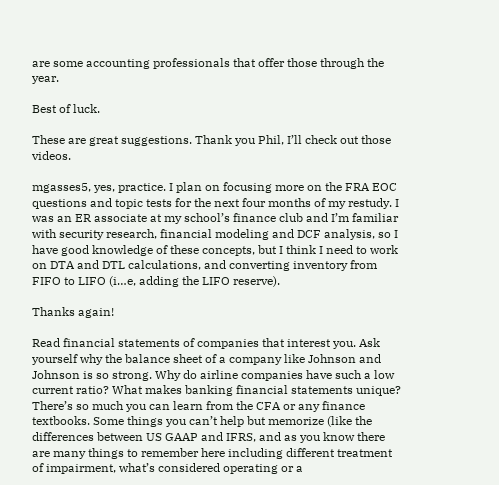are some accounting professionals that offer those through the year.

Best of luck.

These are great suggestions. Thank you Phil, I’ll check out those videos.

mgasses5, yes, practice. I plan on focusing more on the FRA EOC questions and topic tests for the next four months of my restudy. I was an ER associate at my school’s finance club and I’m familiar with security research, financial modeling and DCF analysis, so I have good knowledge of these concepts, but I think I need to work on DTA and DTL calculations, and converting inventory from FIFO to LIFO (i…e, adding the LIFO reserve).

Thanks again!

Read financial statements of companies that interest you. Ask yourself why the balance sheet of a company like Johnson and Johnson is so strong. Why do airline companies have such a low current ratio? What makes banking financial statements unique? There’s so much you can learn from the CFA or any finance textbooks. Some things you can’t help but memorize (like the differences between US GAAP and IFRS, and as you know there are many things to remember here including different treatment of impairment, what’s considered operating or a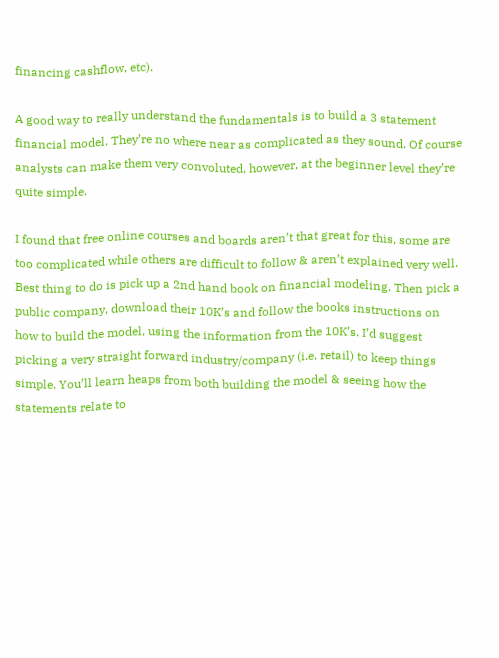financing cashflow, etc).

A good way to really understand the fundamentals is to build a 3 statement financial model. They’re no where near as complicated as they sound. Of course analysts can make them very convoluted, however, at the beginner level they’re quite simple.

I found that free online courses and boards aren’t that great for this, some are too complicated while others are difficult to follow & aren’t explained very well. Best thing to do is pick up a 2nd hand book on financial modeling. Then pick a public company, download their 10K’s and follow the books instructions on how to build the model, using the information from the 10K’s. I’d suggest picking a very straight forward industry/company (i.e. retail) to keep things simple. You’ll learn heaps from both building the model & seeing how the statements relate to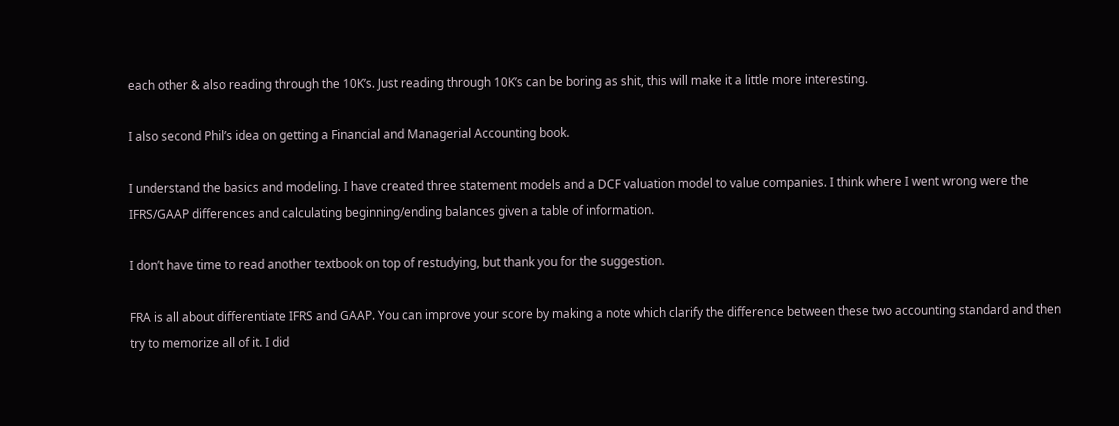each other & also reading through the 10K’s. Just reading through 10K’s can be boring as shit, this will make it a little more interesting.

I also second Phil’s idea on getting a Financial and Managerial Accounting book.

I understand the basics and modeling. I have created three statement models and a DCF valuation model to value companies. I think where I went wrong were the IFRS/GAAP differences and calculating beginning/ending balances given a table of information.

I don’t have time to read another textbook on top of restudying, but thank you for the suggestion.

FRA is all about differentiate IFRS and GAAP. You can improve your score by making a note which clarify the difference between these two accounting standard and then try to memorize all of it. I did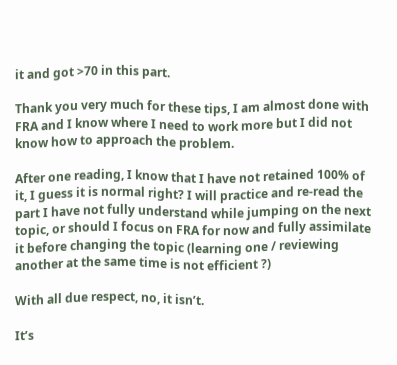it and got >70 in this part.

Thank you very much for these tips, I am almost done with FRA and I know where I need to work more but I did not know how to approach the problem.

After one reading, I know that I have not retained 100% of it, I guess it is normal right? I will practice and re-read the part I have not fully understand while jumping on the next topic, or should I focus on FRA for now and fully assimilate it before changing the topic (learning one / reviewing another at the same time is not efficient ?)

With all due respect, no, it isn’t.

It’s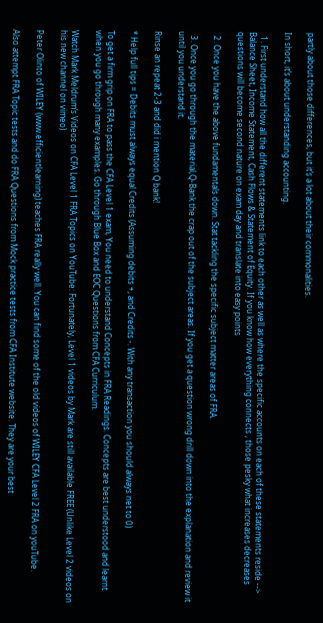partly about those differences, but it’s a lot about their commonalities.

In short, it’s about understanding accounting.

  1. First understand how all the different statements link to each other as well as where the specific accounts on each of these statements reside --> Balance Sheet, Income Statement, Cash Flows & Statement of Equity. If you know how everything connects , those pesky what increases decreases questions will become second nature on exam day and translate into easy points

  2. Once you have the above fundamentals down. Stat tackling the specific subject matter areas of FRA.

  3. Once you go through the material,Q-Bank the crap out of the subject areas. If you get a question wrong drill down into the explanation and review it until you understand it.

Rinse an repeat 2-3 and did i mention Q bank!

* Help full tips = Debits must always equal Credits (Assuming debits +, and Credits -. With any transaction you should always net to 0)

To get a firm grip on FRA to pass the CFA Level 1 exam, You need to understand Concepts in FRA Readings. Concepts are best understood and learnt when you go through many examples. Go through Blue Box and EOC Questions from CFA Curriculum.

Watch Mark Meldrum’s Videos on CFA Level 1 FRA Topics on YouTube: Fortunately, Level 1 videos by Mark are still available FREE (Unlike Level 2 videos on his new channel on vimeo)

Peter Olinto of WILEY (www.efficientlearning) teaches FRA really well. You can find some of the old videos of WILEY CFA Level 2 FRA on youTube.

Also attempt FRA Topic tests and do FRA Questions from Mock practice tests from CFA Institute website. They are your best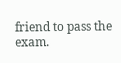friend to pass the exam.